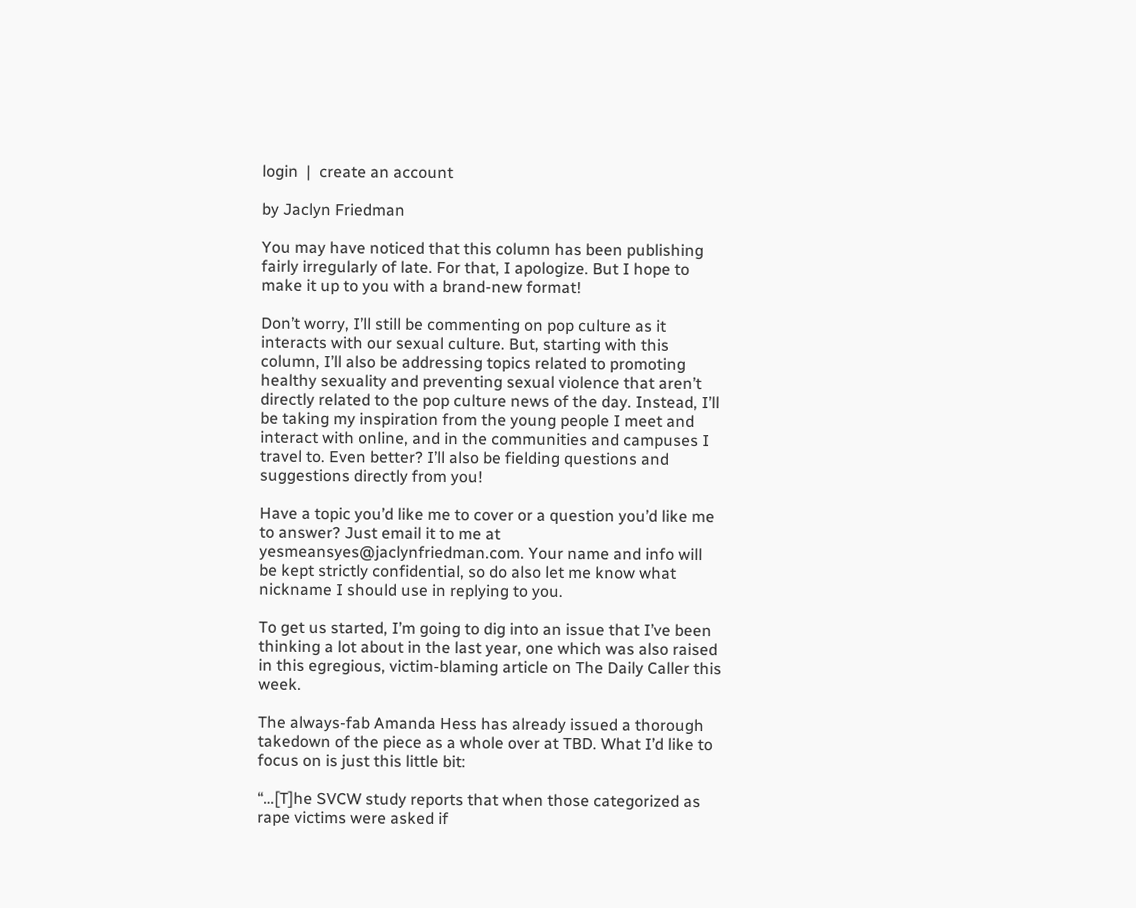login  |  create an account

by Jaclyn Friedman

You may have noticed that this column has been publishing fairly irregularly of late. For that, I apologize. But I hope to make it up to you with a brand-new format!

Don’t worry, I’ll still be commenting on pop culture as it interacts with our sexual culture. But, starting with this column, I’ll also be addressing topics related to promoting healthy sexuality and preventing sexual violence that aren’t directly related to the pop culture news of the day. Instead, I’ll be taking my inspiration from the young people I meet and interact with online, and in the communities and campuses I travel to. Even better? I’ll also be fielding questions and suggestions directly from you!

Have a topic you’d like me to cover or a question you’d like me to answer? Just email it to me at yesmeansyes@jaclynfriedman.com. Your name and info will be kept strictly confidential, so do also let me know what nickname I should use in replying to you.

To get us started, I’m going to dig into an issue that I’ve been thinking a lot about in the last year, one which was also raised in this egregious, victim-blaming article on The Daily Caller this week.

The always-fab Amanda Hess has already issued a thorough takedown of the piece as a whole over at TBD. What I’d like to focus on is just this little bit:

“…[T]he SVCW study reports that when those categorized as rape victims were asked if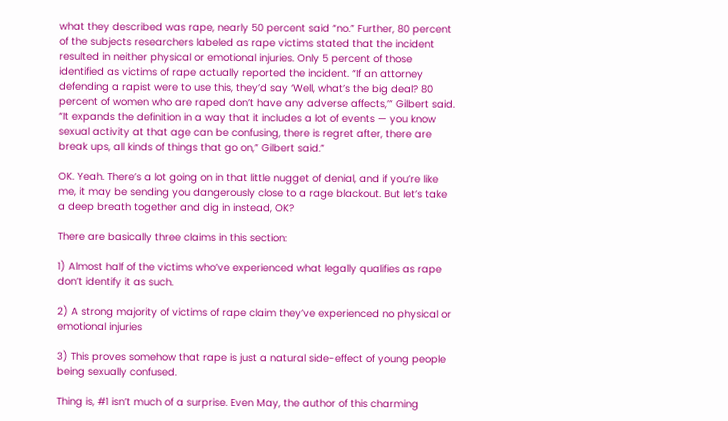what they described was rape, nearly 50 percent said “no.” Further, 80 percent of the subjects researchers labeled as rape victims stated that the incident resulted in neither physical or emotional injuries. Only 5 percent of those identified as victims of rape actually reported the incident. “If an attorney defending a rapist were to use this, they’d say ‘Well, what’s the big deal? 80 percent of women who are raped don’t have any adverse affects,’” Gilbert said. “It expands the definition in a way that it includes a lot of events — you know sexual activity at that age can be confusing, there is regret after, there are break ups, all kinds of things that go on,” Gilbert said.”

OK. Yeah. There’s a lot going on in that little nugget of denial, and if you’re like me, it may be sending you dangerously close to a rage blackout. But let’s take a deep breath together and dig in instead, OK?

There are basically three claims in this section:

1) Almost half of the victims who’ve experienced what legally qualifies as rape don’t identify it as such.

2) A strong majority of victims of rape claim they’ve experienced no physical or emotional injuries

3) This proves somehow that rape is just a natural side-effect of young people being sexually confused.

Thing is, #1 isn’t much of a surprise. Even May, the author of this charming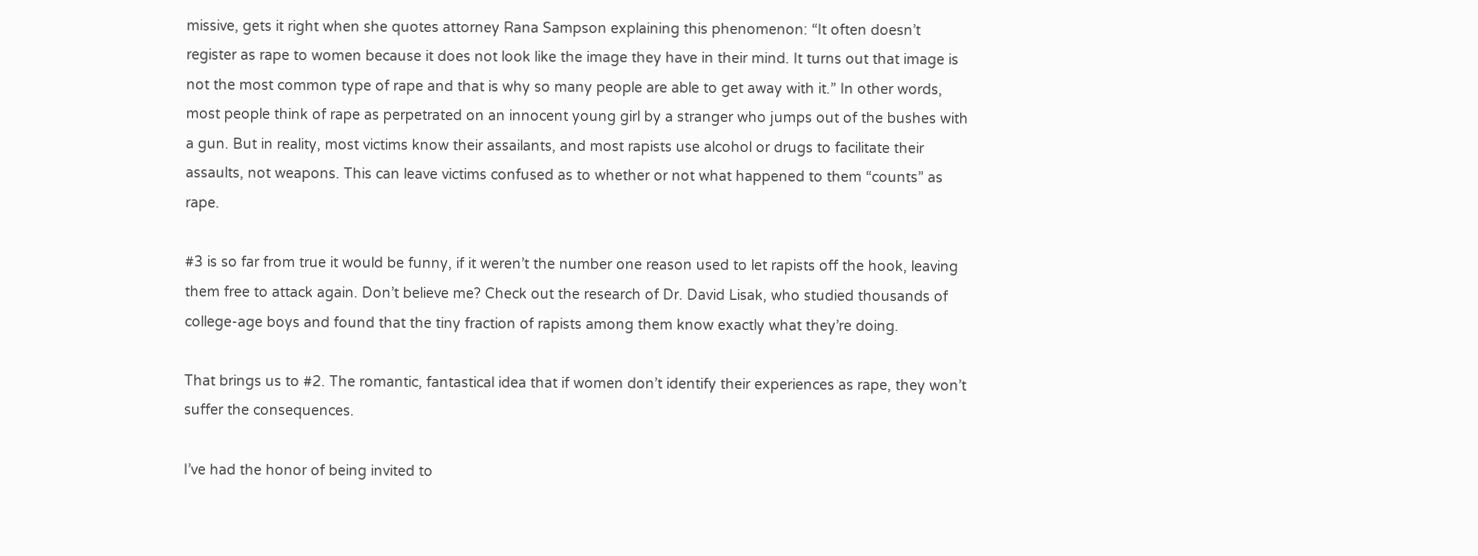missive, gets it right when she quotes attorney Rana Sampson explaining this phenomenon: “It often doesn’t register as rape to women because it does not look like the image they have in their mind. It turns out that image is not the most common type of rape and that is why so many people are able to get away with it.” In other words, most people think of rape as perpetrated on an innocent young girl by a stranger who jumps out of the bushes with a gun. But in reality, most victims know their assailants, and most rapists use alcohol or drugs to facilitate their assaults, not weapons. This can leave victims confused as to whether or not what happened to them “counts” as rape.

#3 is so far from true it would be funny, if it weren’t the number one reason used to let rapists off the hook, leaving them free to attack again. Don’t believe me? Check out the research of Dr. David Lisak, who studied thousands of college-age boys and found that the tiny fraction of rapists among them know exactly what they’re doing.

That brings us to #2. The romantic, fantastical idea that if women don’t identify their experiences as rape, they won’t suffer the consequences.

I’ve had the honor of being invited to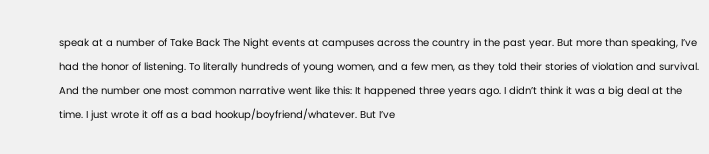speak at a number of Take Back The Night events at campuses across the country in the past year. But more than speaking, I’ve had the honor of listening. To literally hundreds of young women, and a few men, as they told their stories of violation and survival. And the number one most common narrative went like this: It happened three years ago. I didn’t think it was a big deal at the time. I just wrote it off as a bad hookup/boyfriend/whatever. But I’ve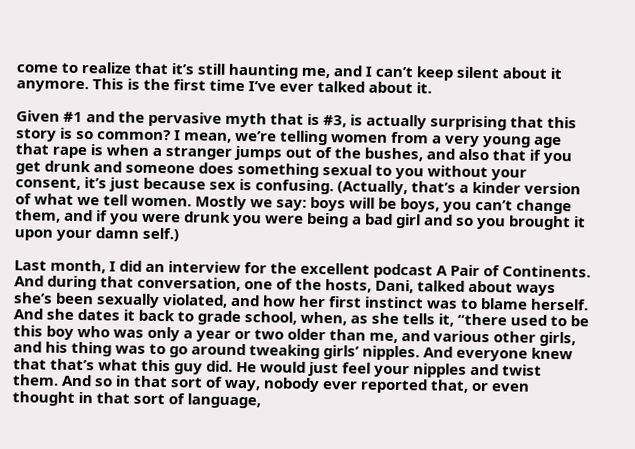come to realize that it’s still haunting me, and I can’t keep silent about it anymore. This is the first time I’ve ever talked about it.

Given #1 and the pervasive myth that is #3, is actually surprising that this story is so common? I mean, we’re telling women from a very young age that rape is when a stranger jumps out of the bushes, and also that if you get drunk and someone does something sexual to you without your consent, it’s just because sex is confusing. (Actually, that’s a kinder version of what we tell women. Mostly we say: boys will be boys, you can’t change them, and if you were drunk you were being a bad girl and so you brought it upon your damn self.)

Last month, I did an interview for the excellent podcast A Pair of Continents. And during that conversation, one of the hosts, Dani, talked about ways she’s been sexually violated, and how her first instinct was to blame herself. And she dates it back to grade school, when, as she tells it, “there used to be this boy who was only a year or two older than me, and various other girls, and his thing was to go around tweaking girls’ nipples. And everyone knew that that’s what this guy did. He would just feel your nipples and twist them. And so in that sort of way, nobody ever reported that, or even thought in that sort of language,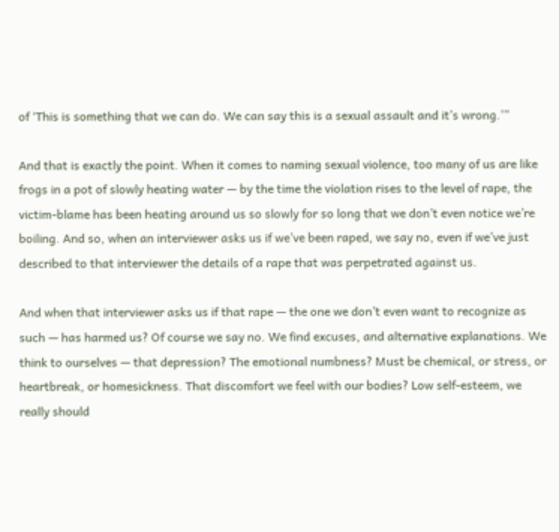of ‘This is something that we can do. We can say this is a sexual assault and it’s wrong.’”

And that is exactly the point. When it comes to naming sexual violence, too many of us are like frogs in a pot of slowly heating water — by the time the violation rises to the level of rape, the victim-blame has been heating around us so slowly for so long that we don’t even notice we’re boiling. And so, when an interviewer asks us if we’ve been raped, we say no, even if we’ve just described to that interviewer the details of a rape that was perpetrated against us.

And when that interviewer asks us if that rape — the one we don’t even want to recognize as such — has harmed us? Of course we say no. We find excuses, and alternative explanations. We think to ourselves — that depression? The emotional numbness? Must be chemical, or stress, or heartbreak, or homesickness. That discomfort we feel with our bodies? Low self-esteem, we really should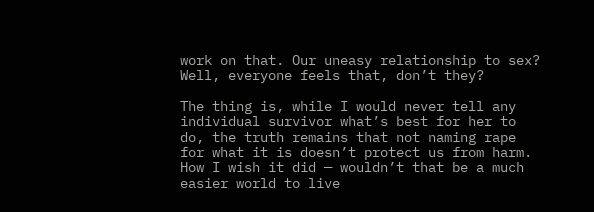work on that. Our uneasy relationship to sex? Well, everyone feels that, don’t they?

The thing is, while I would never tell any individual survivor what’s best for her to do, the truth remains that not naming rape for what it is doesn’t protect us from harm. How I wish it did — wouldn’t that be a much easier world to live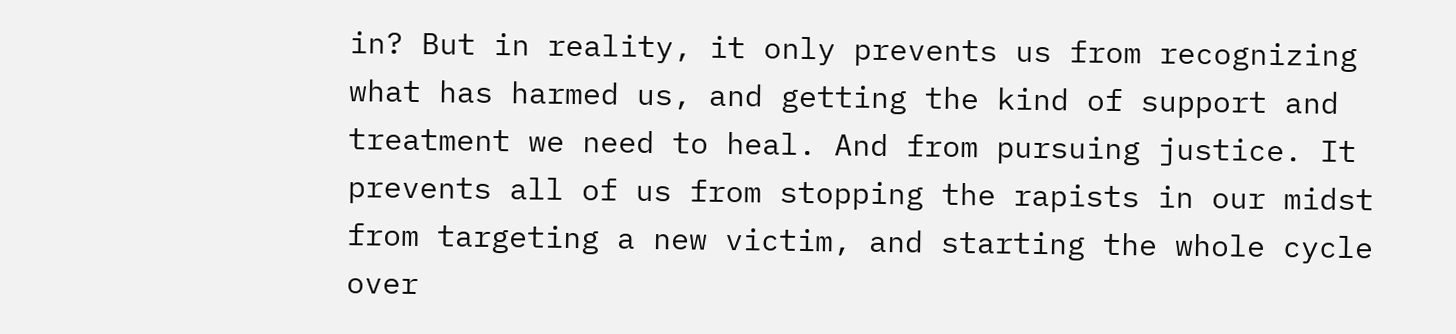in? But in reality, it only prevents us from recognizing what has harmed us, and getting the kind of support and treatment we need to heal. And from pursuing justice. It prevents all of us from stopping the rapists in our midst from targeting a new victim, and starting the whole cycle over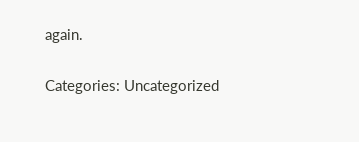again.

Categories: Uncategorized